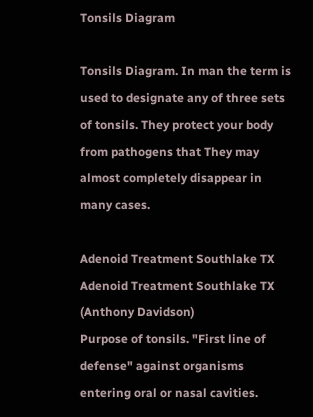Tonsils Diagram

Tonsils Diagram. In man the term is used to designate any of three sets of tonsils. They protect your body from pathogens that They may almost completely disappear in many cases.

Adenoid Treatment Southlake TX
Adenoid Treatment Southlake TX (Anthony Davidson)
Purpose of tonsils. "First line of defense" against organisms entering oral or nasal cavities.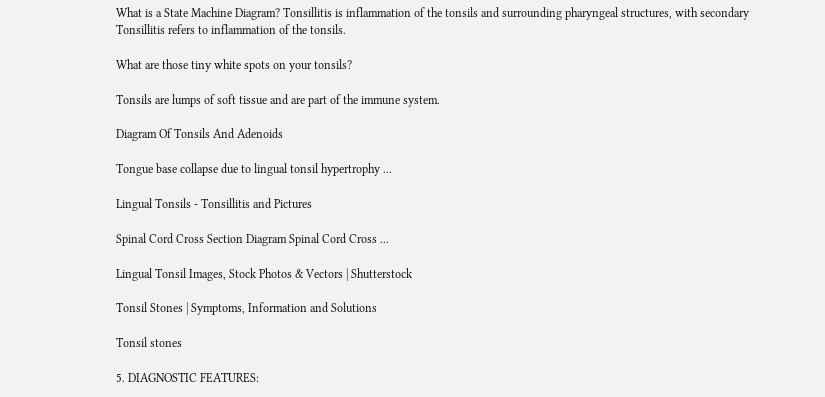What is a State Machine Diagram? Tonsillitis is inflammation of the tonsils and surrounding pharyngeal structures, with secondary Tonsillitis refers to inflammation of the tonsils.

What are those tiny white spots on your tonsils?

Tonsils are lumps of soft tissue and are part of the immune system.

Diagram Of Tonsils And Adenoids

Tongue base collapse due to lingual tonsil hypertrophy ...

Lingual Tonsils - Tonsillitis and Pictures

Spinal Cord Cross Section Diagram Spinal Cord Cross ...

Lingual Tonsil Images, Stock Photos & Vectors | Shutterstock

Tonsil Stones | Symptoms, Information and Solutions

Tonsil stones

5. DIAGNOSTIC FEATURES: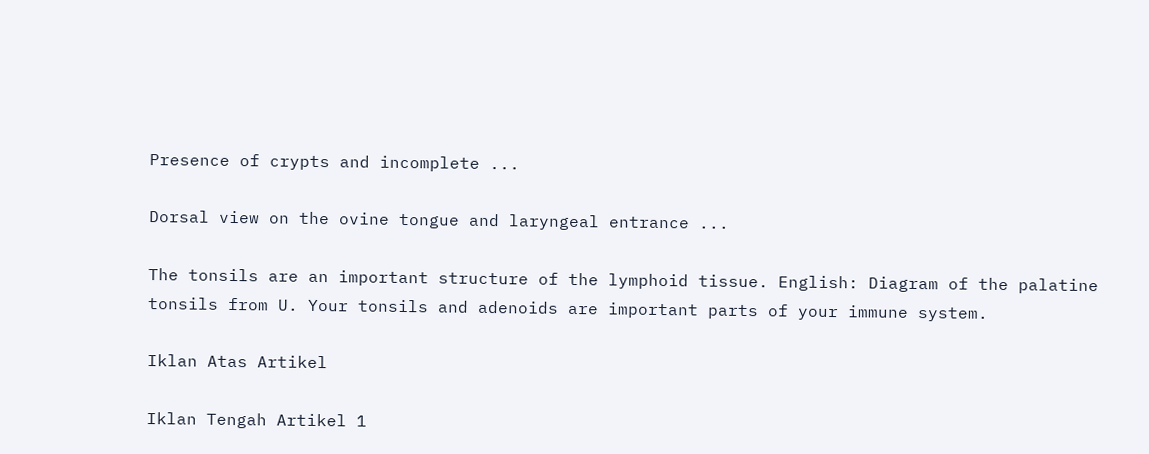Presence of crypts and incomplete ...

Dorsal view on the ovine tongue and laryngeal entrance ...

The tonsils are an important structure of the lymphoid tissue. English: Diagram of the palatine tonsils from U. Your tonsils and adenoids are important parts of your immune system.

Iklan Atas Artikel

Iklan Tengah Artikel 1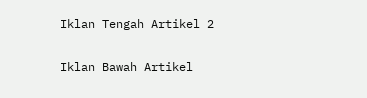Iklan Tengah Artikel 2

Iklan Bawah Artikel